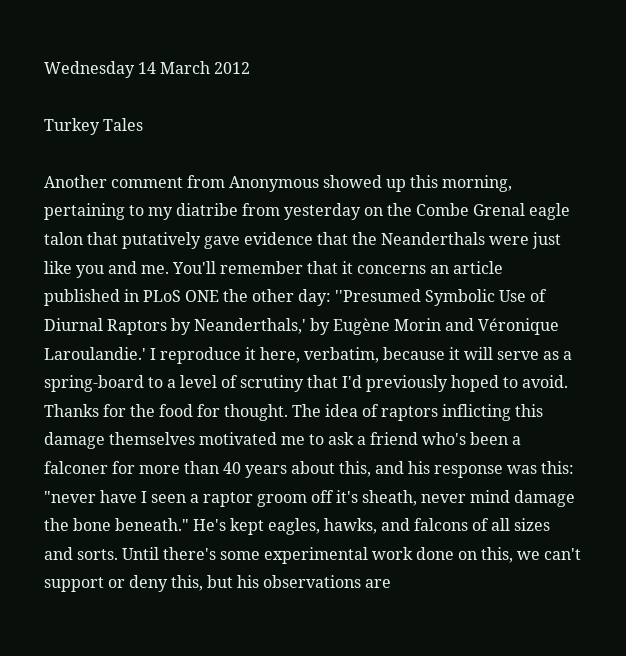Wednesday 14 March 2012

Turkey Tales

Another comment from Anonymous showed up this morning, pertaining to my diatribe from yesterday on the Combe Grenal eagle talon that putatively gave evidence that the Neanderthals were just like you and me. You'll remember that it concerns an article published in PLoS ONE the other day: ''Presumed Symbolic Use of Diurnal Raptors by Neanderthals,' by Eugène Morin and Véronique Laroulandie.' I reproduce it here, verbatim, because it will serve as a spring-board to a level of scrutiny that I'd previously hoped to avoid.
Thanks for the food for thought. The idea of raptors inflicting this damage themselves motivated me to ask a friend who's been a falconer for more than 40 years about this, and his response was this: "never have I seen a raptor groom off it's sheath, never mind damage the bone beneath." He's kept eagles, hawks, and falcons of all sizes and sorts. Until there's some experimental work done on this, we can't support or deny this, but his observations are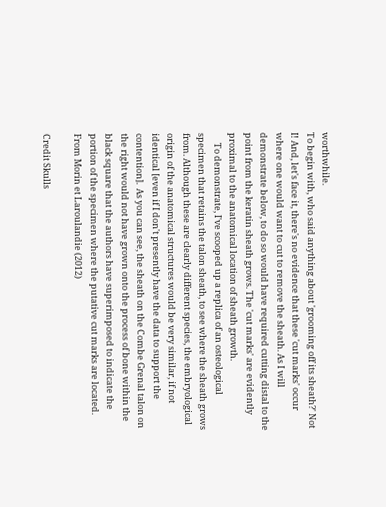worthwhile.
To begin with, who said anything about 'grooming off its sheath?' Not I! And, let's face it, there's no evidence that these 'cut marks' occur where one would want to cut to remove the sheath. As I will demonstrate below, to do so would have required cutting distal to the point from the keratin sheath grows. The 'cut marks' are evidently proximal to the anatomical location of sheath growth.
     To demonstrate, I've scooped up a replica of an osteological specimen that retains the talon sheath, to see where the sheath grows from. Although these are clearly different species, the embryological origin of the anatomical structures would be very similar, if not identical [even if I don't presently have the data to support the contention].  As you can see, the sheath on the Combe Grenal talon on the right would not have grown onto the process of bone within the black square that the authors have superimposed to indicate the portion of the specimen where the putative cut marks are located.
From Morin et Laroulandie (2012)

Credit Skulls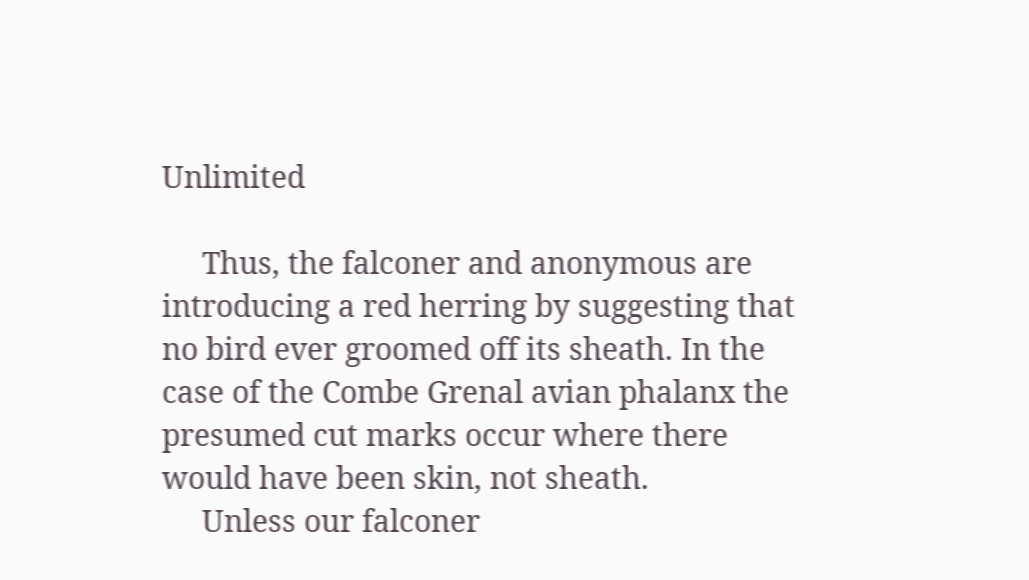Unlimited

     Thus, the falconer and anonymous are introducing a red herring by suggesting that no bird ever groomed off its sheath. In the case of the Combe Grenal avian phalanx the presumed cut marks occur where there would have been skin, not sheath.
     Unless our falconer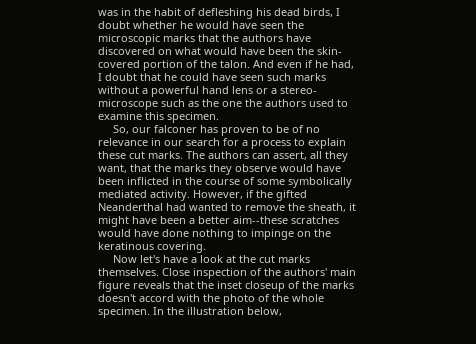was in the habit of defleshing his dead birds, I doubt whether he would have seen the microscopic marks that the authors have discovered on what would have been the skin-covered portion of the talon. And even if he had, I doubt that he could have seen such marks without a powerful hand lens or a stereo-microscope such as the one the authors used to examine this specimen.
     So, our falconer has proven to be of no relevance in our search for a process to explain these cut marks. The authors can assert, all they want, that the marks they observe would have been inflicted in the course of some symbolically mediated activity. However, if the gifted Neanderthal had wanted to remove the sheath, it might have been a better aim--these scratches would have done nothing to impinge on the keratinous covering.
     Now let's have a look at the cut marks themselves. Close inspection of the authors' main figure reveals that the inset closeup of the marks doesn't accord with the photo of the whole specimen. In the illustration below,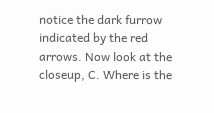notice the dark furrow indicated by the red arrows. Now look at the closeup, C. Where is the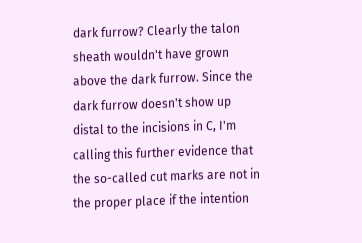dark furrow? Clearly the talon sheath wouldn't have grown above the dark furrow. Since the dark furrow doesn't show up distal to the incisions in C, I'm calling this further evidence that the so-called cut marks are not in the proper place if the intention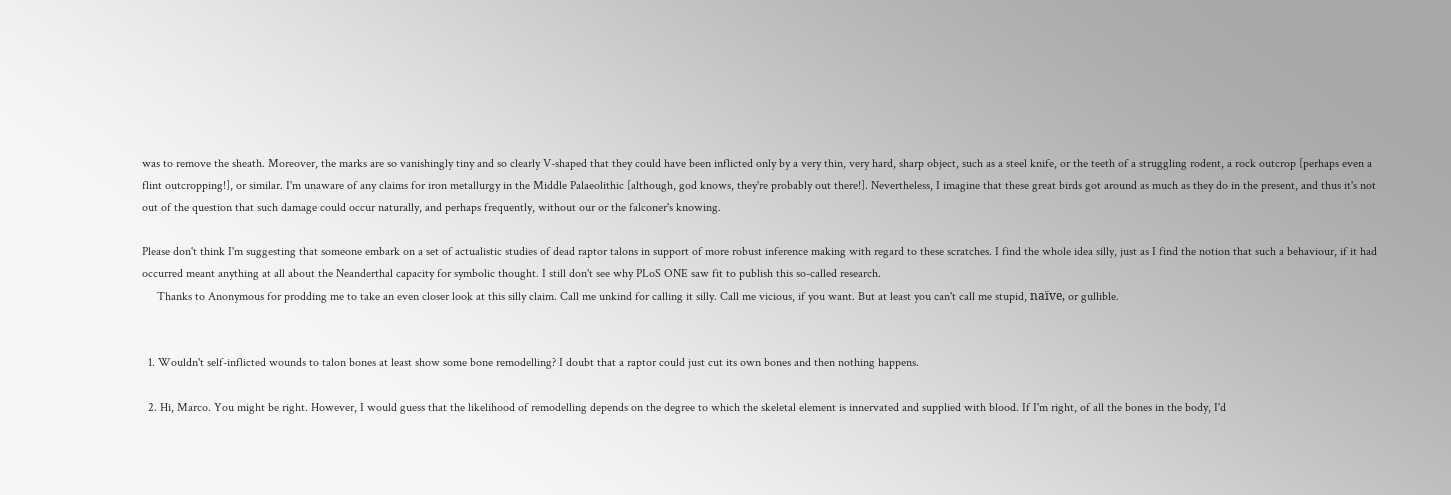was to remove the sheath. Moreover, the marks are so vanishingly tiny and so clearly V-shaped that they could have been inflicted only by a very thin, very hard, sharp object, such as a steel knife, or the teeth of a struggling rodent, a rock outcrop [perhaps even a flint outcropping!], or similar. I'm unaware of any claims for iron metallurgy in the Middle Palaeolithic [although, god knows, they're probably out there!]. Nevertheless, I imagine that these great birds got around as much as they do in the present, and thus it's not out of the question that such damage could occur naturally, and perhaps frequently, without our or the falconer's knowing.

Please don't think I'm suggesting that someone embark on a set of actualistic studies of dead raptor talons in support of more robust inference making with regard to these scratches. I find the whole idea silly, just as I find the notion that such a behaviour, if it had occurred meant anything at all about the Neanderthal capacity for symbolic thought. I still don't see why PLoS ONE saw fit to publish this so-called research.
     Thanks to Anonymous for prodding me to take an even closer look at this silly claim. Call me unkind for calling it silly. Call me vicious, if you want. But at least you can't call me stupid, naïve, or gullible.


  1. Wouldn't self-inflicted wounds to talon bones at least show some bone remodelling? I doubt that a raptor could just cut its own bones and then nothing happens.

  2. Hi, Marco. You might be right. However, I would guess that the likelihood of remodelling depends on the degree to which the skeletal element is innervated and supplied with blood. If I'm right, of all the bones in the body, I'd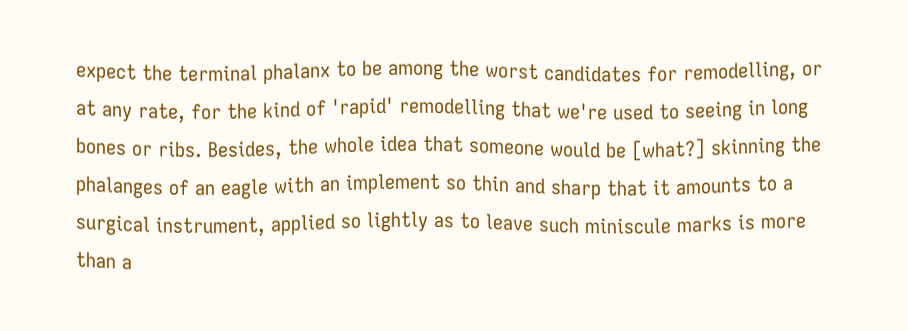expect the terminal phalanx to be among the worst candidates for remodelling, or at any rate, for the kind of 'rapid' remodelling that we're used to seeing in long bones or ribs. Besides, the whole idea that someone would be [what?] skinning the phalanges of an eagle with an implement so thin and sharp that it amounts to a surgical instrument, applied so lightly as to leave such miniscule marks is more than a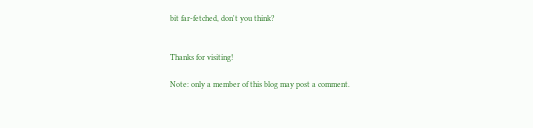bit far-fetched, don't you think?


Thanks for visiting!

Note: only a member of this blog may post a comment.